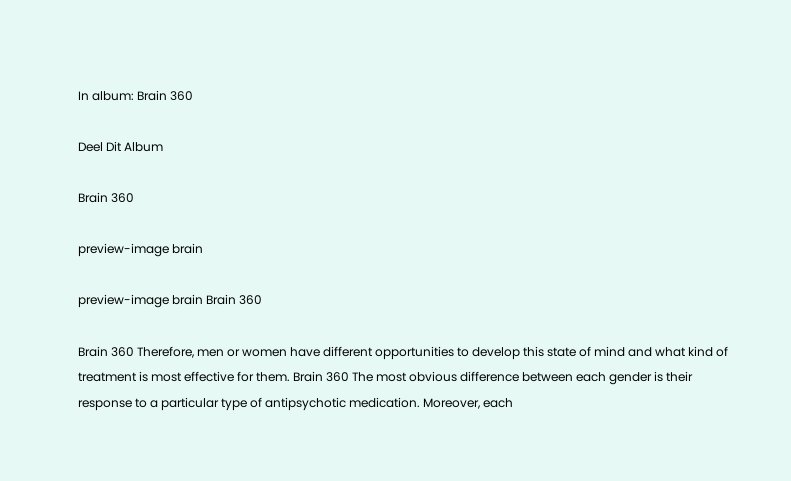In album: Brain 360

Deel Dit Album

Brain 360

preview-image brain

preview-image brain Brain 360

Brain 360 Therefore, men or women have different opportunities to develop this state of mind and what kind of treatment is most effective for them. Brain 360 The most obvious difference between each gender is their response to a particular type of antipsychotic medication. Moreover, each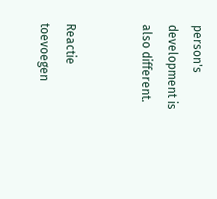person's development is also different.


Reactie toevoegen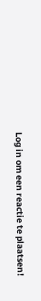Log in om een reactie te plaatsen!